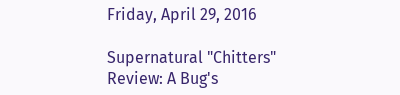Friday, April 29, 2016

Supernatural "Chitters" Review: A Bug's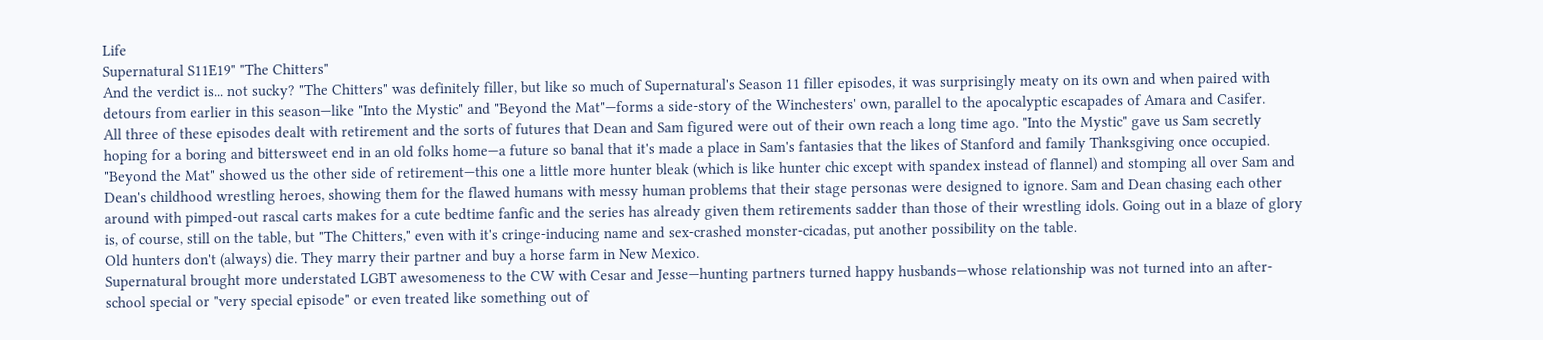Life
Supernatural S11E19" "The Chitters"
And the verdict is... not sucky? "The Chitters" was definitely filler, but like so much of Supernatural's Season 11 filler episodes, it was surprisingly meaty on its own and when paired with detours from earlier in this season—like "Into the Mystic" and "Beyond the Mat"—forms a side-story of the Winchesters' own, parallel to the apocalyptic escapades of Amara and Casifer.
All three of these episodes dealt with retirement and the sorts of futures that Dean and Sam figured were out of their own reach a long time ago. "Into the Mystic" gave us Sam secretly hoping for a boring and bittersweet end in an old folks home—a future so banal that it's made a place in Sam's fantasies that the likes of Stanford and family Thanksgiving once occupied. "Beyond the Mat" showed us the other side of retirement—this one a little more hunter bleak (which is like hunter chic except with spandex instead of flannel) and stomping all over Sam and Dean's childhood wrestling heroes, showing them for the flawed humans with messy human problems that their stage personas were designed to ignore. Sam and Dean chasing each other around with pimped-out rascal carts makes for a cute bedtime fanfic and the series has already given them retirements sadder than those of their wrestling idols. Going out in a blaze of glory is, of course, still on the table, but "The Chitters," even with it's cringe-inducing name and sex-crashed monster-cicadas, put another possibility on the table.
Old hunters don't (always) die. They marry their partner and buy a horse farm in New Mexico.
Supernatural brought more understated LGBT awesomeness to the CW with Cesar and Jesse—hunting partners turned happy husbands—whose relationship was not turned into an after-school special or "very special episode" or even treated like something out of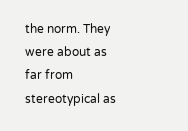the norm. They were about as far from stereotypical as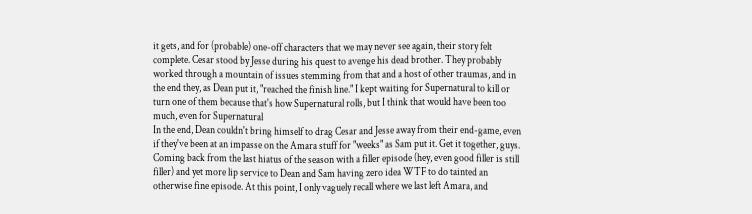it gets, and for (probable) one-off characters that we may never see again, their story felt complete. Cesar stood by Jesse during his quest to avenge his dead brother. They probably worked through a mountain of issues stemming from that and a host of other traumas, and in the end they, as Dean put it, "reached the finish line." I kept waiting for Supernatural to kill or turn one of them because that's how Supernatural rolls, but I think that would have been too much, even for Supernatural
In the end, Dean couldn't bring himself to drag Cesar and Jesse away from their end-game, even if they've been at an impasse on the Amara stuff for "weeks" as Sam put it. Get it together, guys.
Coming back from the last hiatus of the season with a filler episode (hey, even good filler is still filler) and yet more lip service to Dean and Sam having zero idea WTF to do tainted an otherwise fine episode. At this point, I only vaguely recall where we last left Amara, and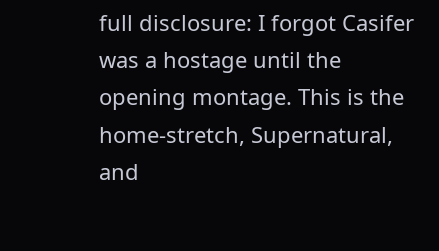full disclosure: I forgot Casifer was a hostage until the opening montage. This is the home-stretch, Supernatural, and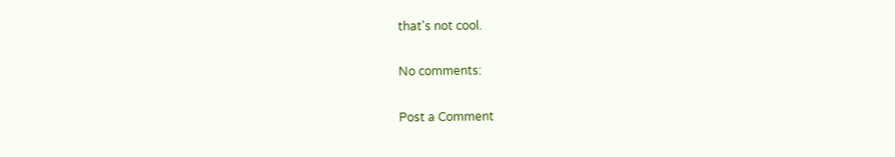that's not cool.

No comments:

Post a Comment